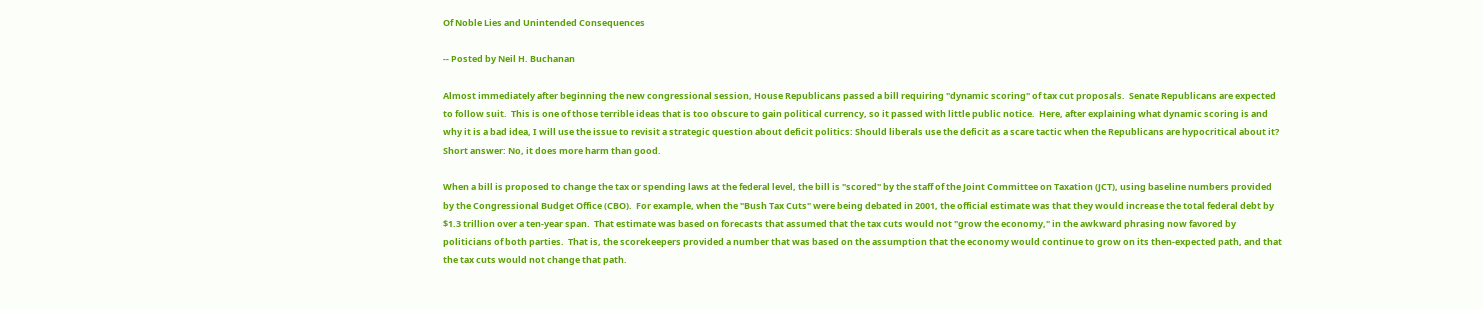Of Noble Lies and Unintended Consequences

-- Posted by Neil H. Buchanan

Almost immediately after beginning the new congressional session, House Republicans passed a bill requiring "dynamic scoring" of tax cut proposals.  Senate Republicans are expected to follow suit.  This is one of those terrible ideas that is too obscure to gain political currency, so it passed with little public notice.  Here, after explaining what dynamic scoring is and why it is a bad idea, I will use the issue to revisit a strategic question about deficit politics: Should liberals use the deficit as a scare tactic when the Republicans are hypocritical about it?  Short answer: No, it does more harm than good.

When a bill is proposed to change the tax or spending laws at the federal level, the bill is "scored" by the staff of the Joint Committee on Taxation (JCT), using baseline numbers provided by the Congressional Budget Office (CBO).  For example, when the "Bush Tax Cuts" were being debated in 2001, the official estimate was that they would increase the total federal debt by $1.3 trillion over a ten-year span.  That estimate was based on forecasts that assumed that the tax cuts would not "grow the economy," in the awkward phrasing now favored by politicians of both parties.  That is, the scorekeepers provided a number that was based on the assumption that the economy would continue to grow on its then-expected path, and that the tax cuts would not change that path.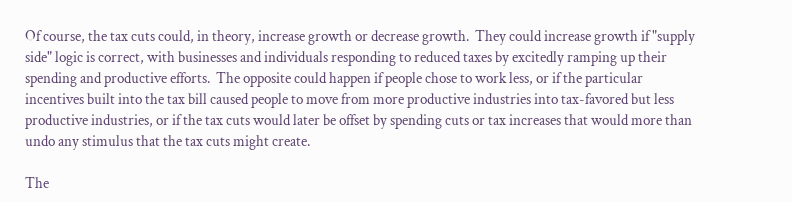Of course, the tax cuts could, in theory, increase growth or decrease growth.  They could increase growth if "supply side" logic is correct, with businesses and individuals responding to reduced taxes by excitedly ramping up their spending and productive efforts.  The opposite could happen if people chose to work less, or if the particular incentives built into the tax bill caused people to move from more productive industries into tax-favored but less productive industries, or if the tax cuts would later be offset by spending cuts or tax increases that would more than undo any stimulus that the tax cuts might create.

The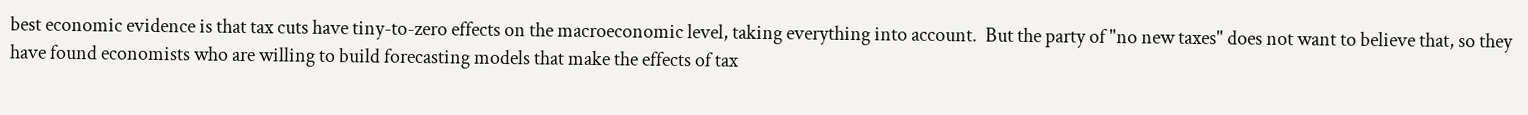best economic evidence is that tax cuts have tiny-to-zero effects on the macroeconomic level, taking everything into account.  But the party of "no new taxes" does not want to believe that, so they have found economists who are willing to build forecasting models that make the effects of tax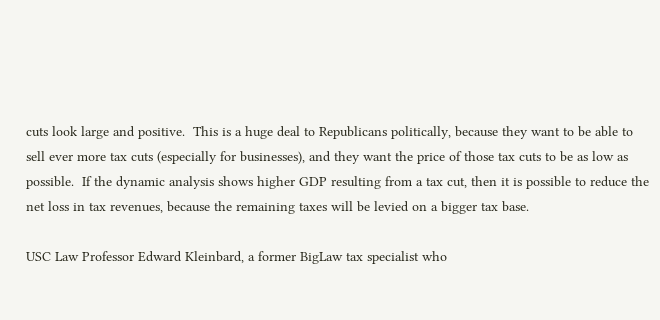cuts look large and positive.  This is a huge deal to Republicans politically, because they want to be able to sell ever more tax cuts (especially for businesses), and they want the price of those tax cuts to be as low as possible.  If the dynamic analysis shows higher GDP resulting from a tax cut, then it is possible to reduce the net loss in tax revenues, because the remaining taxes will be levied on a bigger tax base.

USC Law Professor Edward Kleinbard, a former BigLaw tax specialist who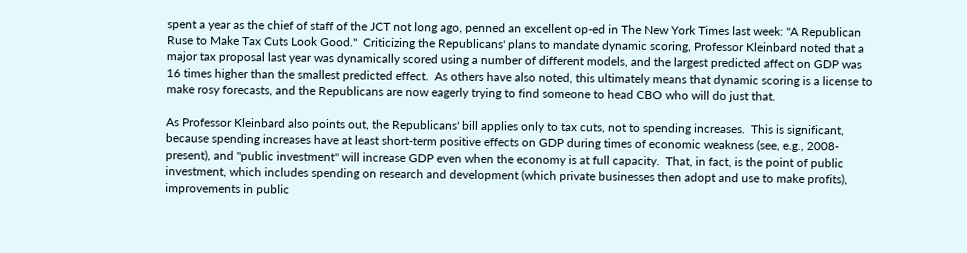spent a year as the chief of staff of the JCT not long ago, penned an excellent op-ed in The New York Times last week: "A Republican Ruse to Make Tax Cuts Look Good."  Criticizing the Republicans' plans to mandate dynamic scoring, Professor Kleinbard noted that a major tax proposal last year was dynamically scored using a number of different models, and the largest predicted affect on GDP was 16 times higher than the smallest predicted effect.  As others have also noted, this ultimately means that dynamic scoring is a license to make rosy forecasts, and the Republicans are now eagerly trying to find someone to head CBO who will do just that.

As Professor Kleinbard also points out, the Republicans' bill applies only to tax cuts, not to spending increases.  This is significant, because spending increases have at least short-term positive effects on GDP during times of economic weakness (see, e.g., 2008-present), and "public investment" will increase GDP even when the economy is at full capacity.  That, in fact, is the point of public investment, which includes spending on research and development (which private businesses then adopt and use to make profits), improvements in public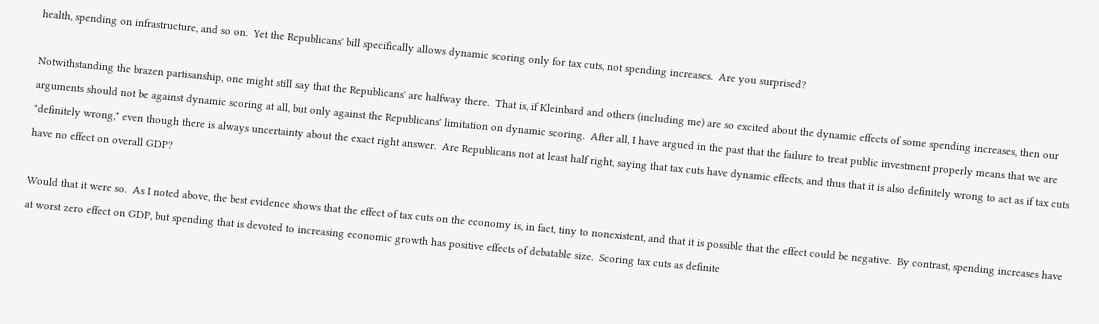health, spending on infrastructure, and so on.  Yet the Republicans' bill specifically allows dynamic scoring only for tax cuts, not spending increases.  Are you surprised?

Notwithstanding the brazen partisanship, one might still say that the Republicans' are halfway there.  That is, if Kleinbard and others (including me) are so excited about the dynamic effects of some spending increases, then our arguments should not be against dynamic scoring at all, but only against the Republicans' limitation on dynamic scoring.  After all, I have argued in the past that the failure to treat public investment properly means that we are "definitely wrong," even though there is always uncertainty about the exact right answer.  Are Republicans not at least half right, saying that tax cuts have dynamic effects, and thus that it is also definitely wrong to act as if tax cuts have no effect on overall GDP?

Would that it were so.  As I noted above, the best evidence shows that the effect of tax cuts on the economy is, in fact, tiny to nonexistent, and that it is possible that the effect could be negative.  By contrast, spending increases have at worst zero effect on GDP, but spending that is devoted to increasing economic growth has positive effects of debatable size.  Scoring tax cuts as definite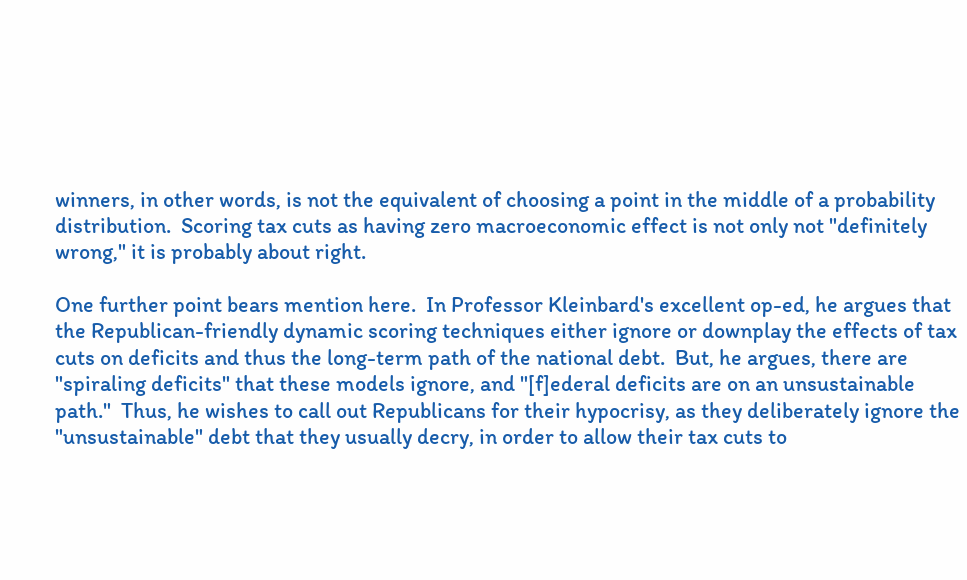winners, in other words, is not the equivalent of choosing a point in the middle of a probability distribution.  Scoring tax cuts as having zero macroeconomic effect is not only not "definitely wrong," it is probably about right.

One further point bears mention here.  In Professor Kleinbard's excellent op-ed, he argues that the Republican-friendly dynamic scoring techniques either ignore or downplay the effects of tax cuts on deficits and thus the long-term path of the national debt.  But, he argues, there are "spiraling deficits" that these models ignore, and "[f]ederal deficits are on an unsustainable path."  Thus, he wishes to call out Republicans for their hypocrisy, as they deliberately ignore the "unsustainable" debt that they usually decry, in order to allow their tax cuts to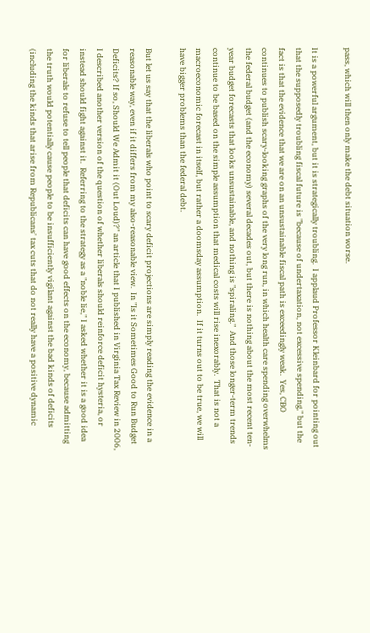pass, which will then only make the debt situation worse.

It is a powerful argument, but it is strategically troubling.  I applaud Professor Kleinbard for pointing out that the supposedly troubling fiscal future is "because of undertaxation, not excessive spending," but the fact is that the evidence that we are on an unsustainable fiscal path is exceedingly weak.  Yes, CBO continues to publish scary-looking graphs of the very long run, in which health care spending overwhelms the federal budget (and the economy) several decades out, but there is nothing about the most recent ten-year budget forecasts that looks unsustainable, and nothing is "spiraling."  And those longer-term trends continue to be based on the simple assumption that medical costs will rise inexorably.  That is not a macroeconomic forecast in itself, but rather a doomsday assumption.  If it turns out to be true, we will have bigger problems than the federal debt.

But let us say that the liberals who point to scary deficit projections are simply reading the evidence in a reasonable way, even if it differs from my also-reasonable view.  In "Is it Sometimes Good to Run Budget Deficits? If so, Should We Admit it (Out Loud)?" an article that I published in Virginia Tax Review in 2006, I described another version of the question of whether liberals should reinforce deficit hysteria, or instead should fight against it.  Referring to the strategy as a "noble lie," I asked whether it is a good idea for liberals to refuse to tell people that deficits can have good effects on the economy, because admitting the truth would potentially cause people to be insufficiently vigilant against the bad kinds of deficits (including the kinds that arise from Republicans' tax cuts that do not really have a positive dynamic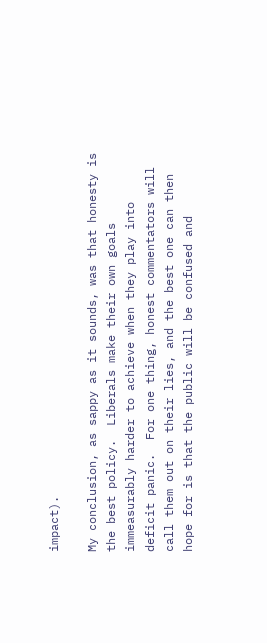impact).

My conclusion, as sappy as it sounds, was that honesty is the best policy.  Liberals make their own goals immeasurably harder to achieve when they play into deficit panic.  For one thing, honest commentators will call them out on their lies, and the best one can then hope for is that the public will be confused and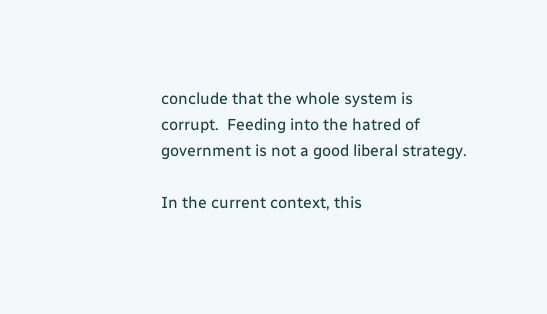conclude that the whole system is corrupt.  Feeding into the hatred of government is not a good liberal strategy.

In the current context, this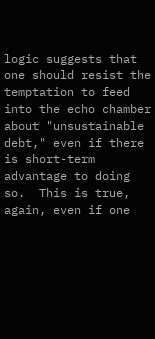logic suggests that one should resist the temptation to feed into the echo chamber about "unsustainable debt," even if there is short-term advantage to doing so.  This is true, again, even if one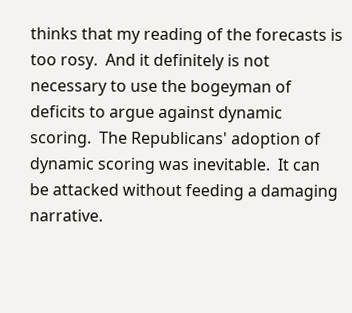thinks that my reading of the forecasts is too rosy.  And it definitely is not necessary to use the bogeyman of deficits to argue against dynamic scoring.  The Republicans' adoption of dynamic scoring was inevitable.  It can be attacked without feeding a damaging narrative.